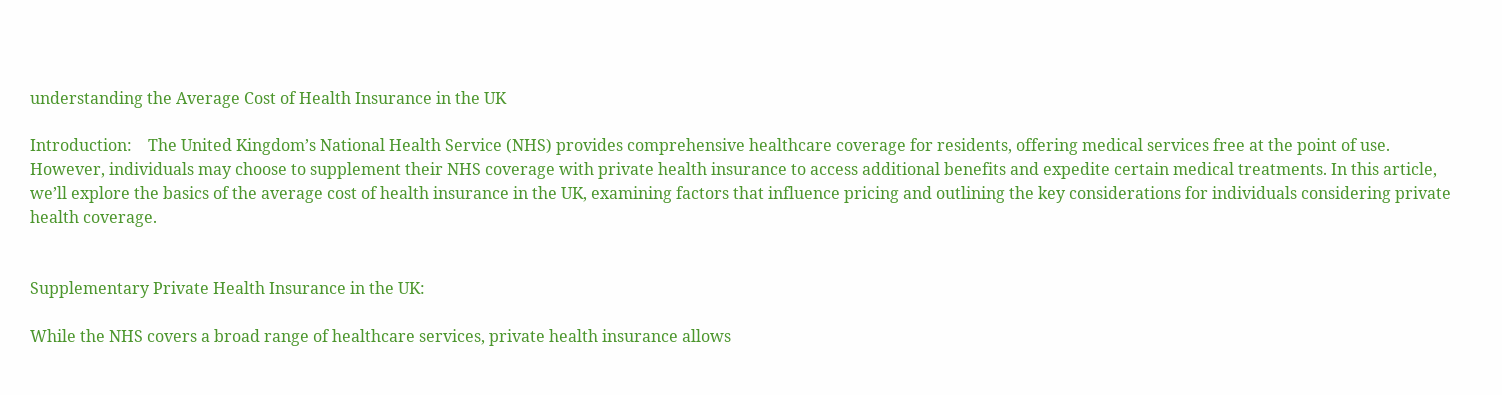understanding the Average Cost of Health Insurance in the UK

Introduction:    The United Kingdom’s National Health Service (NHS) provides comprehensive healthcare coverage for residents, offering medical services free at the point of use. However, individuals may choose to supplement their NHS coverage with private health insurance to access additional benefits and expedite certain medical treatments. In this article, we’ll explore the basics of the average cost of health insurance in the UK, examining factors that influence pricing and outlining the key considerations for individuals considering private health coverage.


Supplementary Private Health Insurance in the UK:

While the NHS covers a broad range of healthcare services, private health insurance allows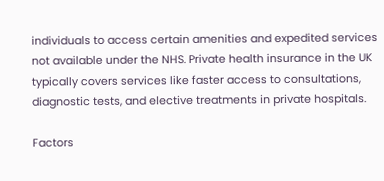individuals to access certain amenities and expedited services not available under the NHS. Private health insurance in the UK typically covers services like faster access to consultations, diagnostic tests, and elective treatments in private hospitals.

Factors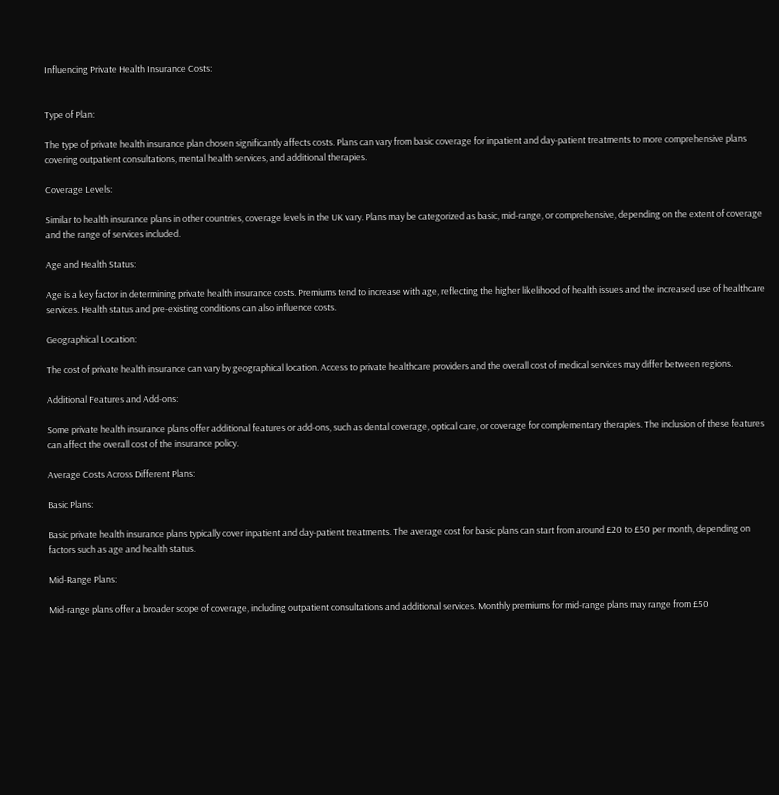Influencing Private Health Insurance Costs:


Type of Plan:

The type of private health insurance plan chosen significantly affects costs. Plans can vary from basic coverage for inpatient and day-patient treatments to more comprehensive plans covering outpatient consultations, mental health services, and additional therapies.

Coverage Levels:

Similar to health insurance plans in other countries, coverage levels in the UK vary. Plans may be categorized as basic, mid-range, or comprehensive, depending on the extent of coverage and the range of services included.

Age and Health Status:

Age is a key factor in determining private health insurance costs. Premiums tend to increase with age, reflecting the higher likelihood of health issues and the increased use of healthcare services. Health status and pre-existing conditions can also influence costs.

Geographical Location:

The cost of private health insurance can vary by geographical location. Access to private healthcare providers and the overall cost of medical services may differ between regions.

Additional Features and Add-ons:

Some private health insurance plans offer additional features or add-ons, such as dental coverage, optical care, or coverage for complementary therapies. The inclusion of these features can affect the overall cost of the insurance policy.

Average Costs Across Different Plans:

Basic Plans:

Basic private health insurance plans typically cover inpatient and day-patient treatments. The average cost for basic plans can start from around £20 to £50 per month, depending on factors such as age and health status.

Mid-Range Plans:

Mid-range plans offer a broader scope of coverage, including outpatient consultations and additional services. Monthly premiums for mid-range plans may range from £50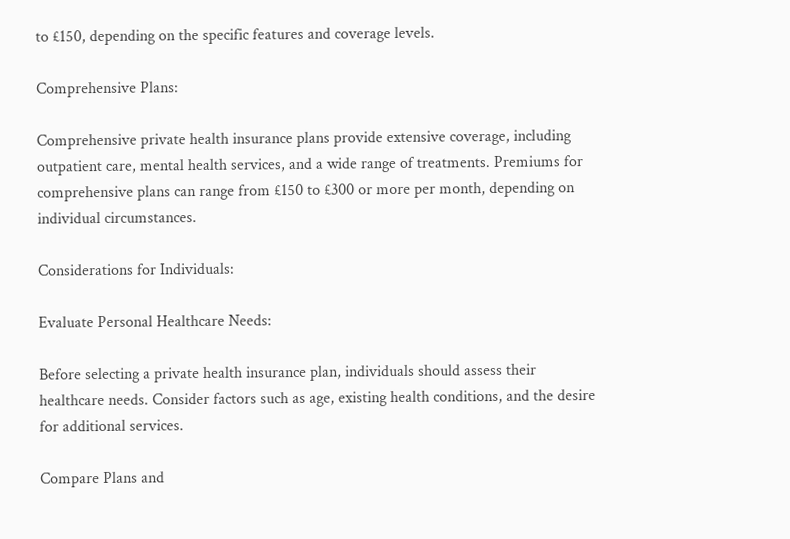to £150, depending on the specific features and coverage levels.

Comprehensive Plans:

Comprehensive private health insurance plans provide extensive coverage, including outpatient care, mental health services, and a wide range of treatments. Premiums for comprehensive plans can range from £150 to £300 or more per month, depending on individual circumstances.

Considerations for Individuals:

Evaluate Personal Healthcare Needs:

Before selecting a private health insurance plan, individuals should assess their healthcare needs. Consider factors such as age, existing health conditions, and the desire for additional services.

Compare Plans and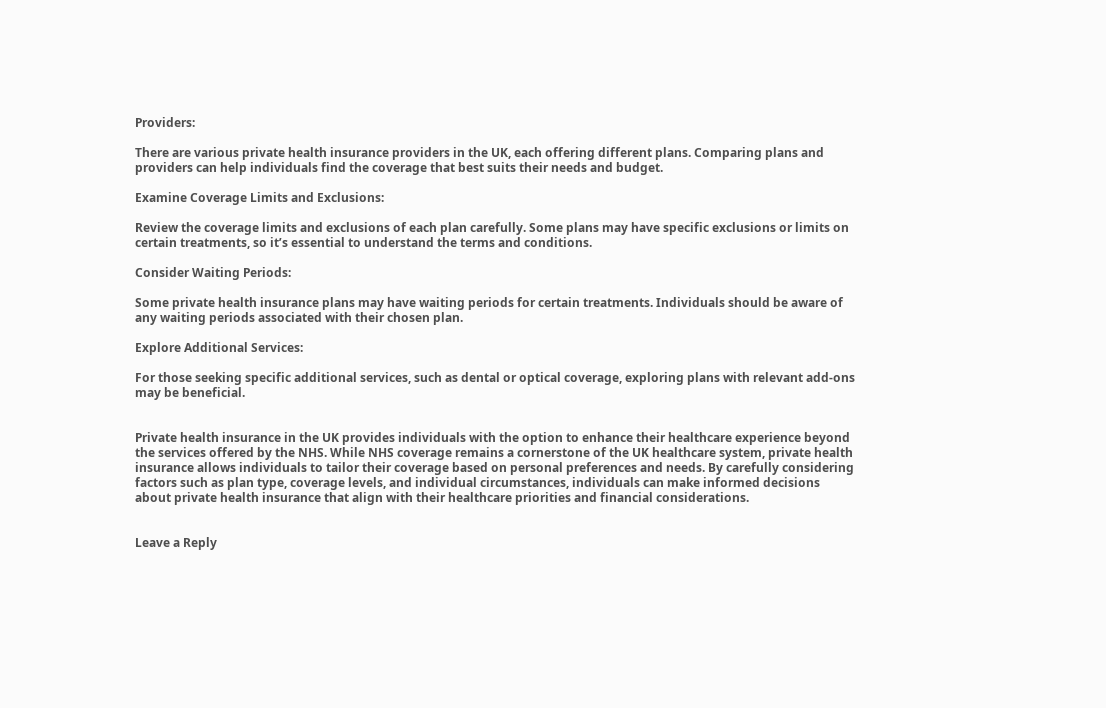Providers:

There are various private health insurance providers in the UK, each offering different plans. Comparing plans and providers can help individuals find the coverage that best suits their needs and budget.

Examine Coverage Limits and Exclusions:

Review the coverage limits and exclusions of each plan carefully. Some plans may have specific exclusions or limits on certain treatments, so it’s essential to understand the terms and conditions.

Consider Waiting Periods:

Some private health insurance plans may have waiting periods for certain treatments. Individuals should be aware of any waiting periods associated with their chosen plan.

Explore Additional Services:

For those seeking specific additional services, such as dental or optical coverage, exploring plans with relevant add-ons may be beneficial.


Private health insurance in the UK provides individuals with the option to enhance their healthcare experience beyond the services offered by the NHS. While NHS coverage remains a cornerstone of the UK healthcare system, private health insurance allows individuals to tailor their coverage based on personal preferences and needs. By carefully considering factors such as plan type, coverage levels, and individual circumstances, individuals can make informed decisions about private health insurance that align with their healthcare priorities and financial considerations.


Leave a Reply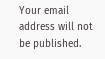Your email address will not be published.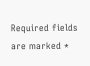Required fields are marked *